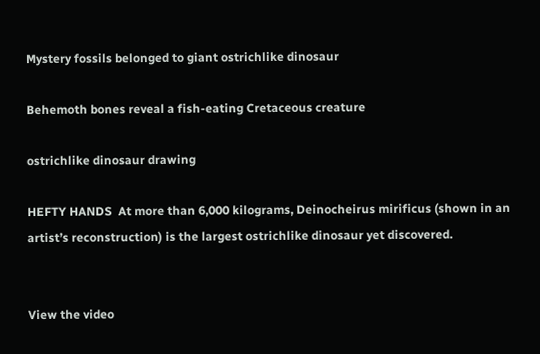Mystery fossils belonged to giant ostrichlike dinosaur

Behemoth bones reveal a fish-eating Cretaceous creature

ostrichlike dinosaur drawing

HEFTY HANDS  At more than 6,000 kilograms, Deinocheirus mirificus (shown in an artist’s reconstruction) is the largest ostrichlike dinosaur yet discovered.


View the video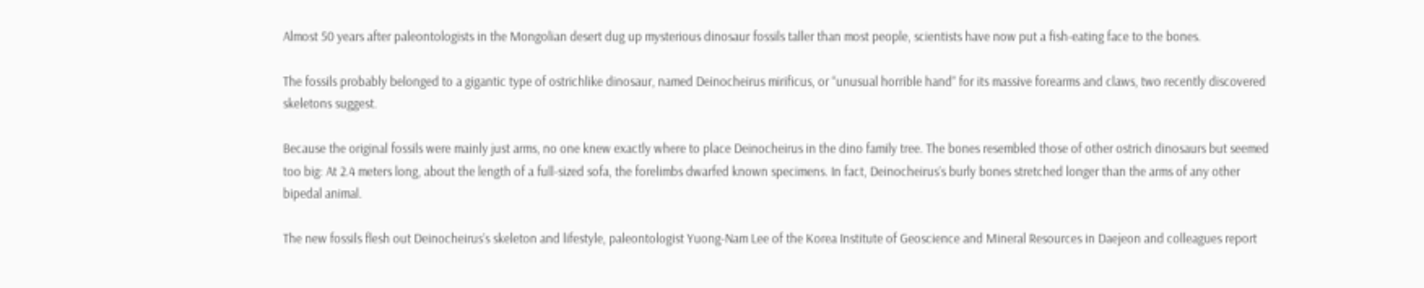Almost 50 years after paleontologists in the Mongolian desert dug up mysterious dinosaur fossils taller than most people, scientists have now put a fish-eating face to the bones.

The fossils probably belonged to a gigantic type of ostrichlike dinosaur, named Deinocheirus mirificus, or “unusual horrible hand” for its massive forearms and claws, two recently discovered skeletons suggest.

Because the original fossils were mainly just arms, no one knew exactly where to place Deinocheirus in the dino family tree. The bones resembled those of other ostrich dinosaurs but seemed too big: At 2.4 meters long, about the length of a full-sized sofa, the forelimbs dwarfed known specimens. In fact, Deinocheirus’s burly bones stretched longer than the arms of any other bipedal animal.

The new fossils flesh out Deinocheirus’s skeleton and lifestyle, paleontologist Yuong-Nam Lee of the Korea Institute of Geoscience and Mineral Resources in Daejeon and colleagues report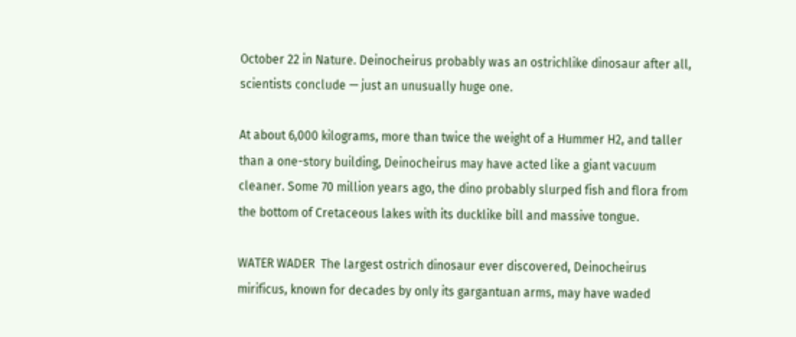October 22 in Nature. Deinocheirus probably was an ostrichlike dinosaur after all, scientists conclude — just an unusually huge one.

At about 6,000 kilograms, more than twice the weight of a Hummer H2, and taller than a one-story building, Deinocheirus may have acted like a giant vacuum cleaner. Some 70 million years ago, the dino probably slurped fish and flora from the bottom of Cretaceous lakes with its ducklike bill and massive tongue.

WATER WADER  The largest ostrich dinosaur ever discovered, Deinocheirus mirificus, known for decades by only its gargantuan arms, may have waded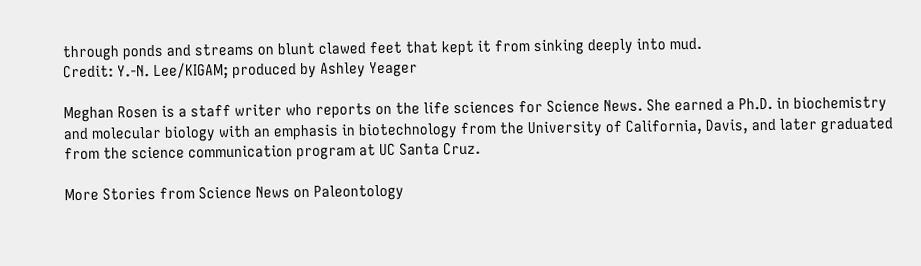through ponds and streams on blunt clawed feet that kept it from sinking deeply into mud.
Credit: Y.-N. Lee/KIGAM; produced by Ashley Yeager

Meghan Rosen is a staff writer who reports on the life sciences for Science News. She earned a Ph.D. in biochemistry and molecular biology with an emphasis in biotechnology from the University of California, Davis, and later graduated from the science communication program at UC Santa Cruz.

More Stories from Science News on Paleontology